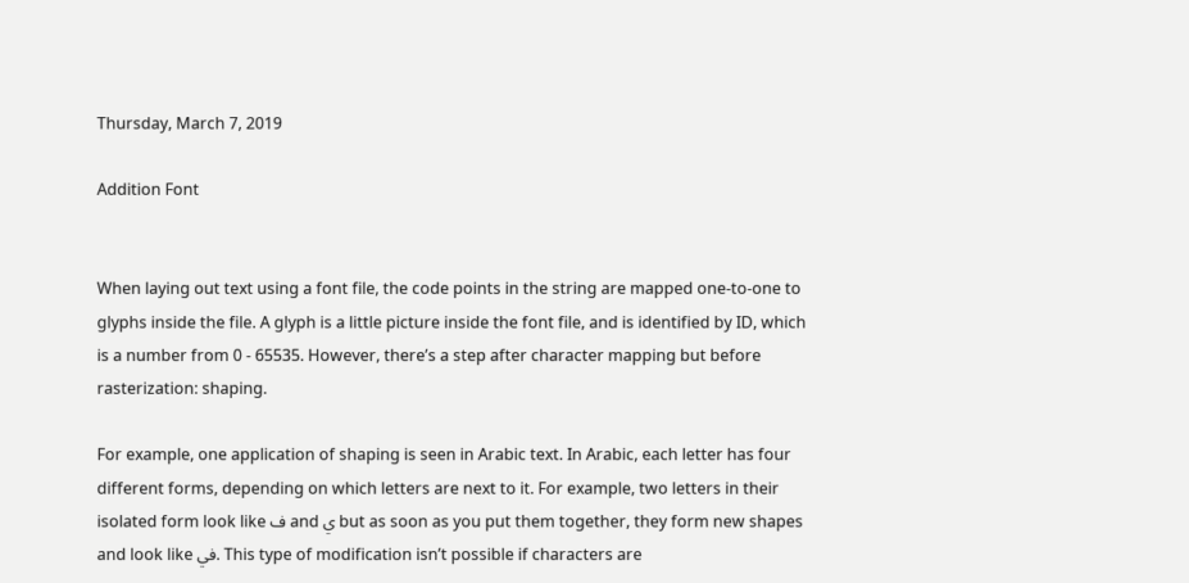Thursday, March 7, 2019

Addition Font


When laying out text using a font file, the code points in the string are mapped one-to-one to glyphs inside the file. A glyph is a little picture inside the font file, and is identified by ID, which is a number from 0 - 65535. However, there’s a step after character mapping but before rasterization: shaping.

For example, one application of shaping is seen in Arabic text. In Arabic, each letter has four different forms, depending on which letters are next to it. For example, two letters in their isolated form look like ف and ي but as soon as you put them together, they form new shapes and look like في. This type of modification isn’t possible if characters are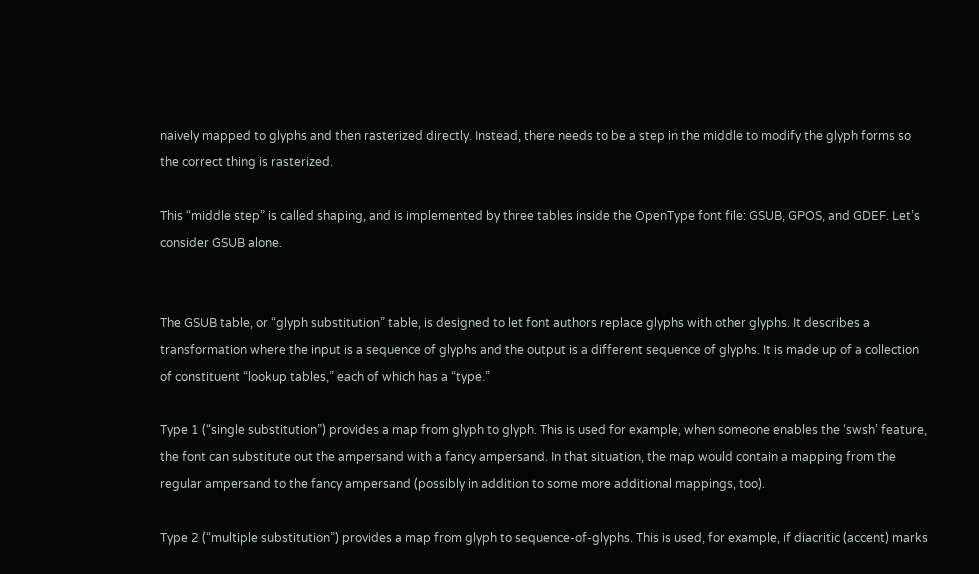naively mapped to glyphs and then rasterized directly. Instead, there needs to be a step in the middle to modify the glyph forms so the correct thing is rasterized.

This “middle step” is called shaping, and is implemented by three tables inside the OpenType font file: GSUB, GPOS, and GDEF. Let’s consider GSUB alone.


The GSUB table, or “glyph substitution” table, is designed to let font authors replace glyphs with other glyphs. It describes a transformation where the input is a sequence of glyphs and the output is a different sequence of glyphs. It is made up of a collection of constituent “lookup tables,” each of which has a “type.”

Type 1 (“single substitution”) provides a map from glyph to glyph. This is used for example, when someone enables the ‘swsh’ feature, the font can substitute out the ampersand with a fancy ampersand. In that situation, the map would contain a mapping from the regular ampersand to the fancy ampersand (possibly in addition to some more additional mappings, too).

Type 2 (“multiple substitution”) provides a map from glyph to sequence-of-glyphs. This is used, for example, if diacritic (accent) marks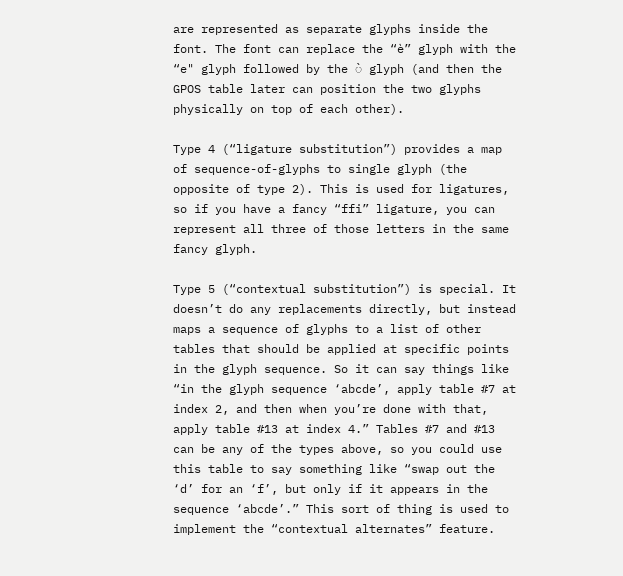are represented as separate glyphs inside the font. The font can replace the “è” glyph with the “e" glyph followed by the ◌̀ glyph (and then the GPOS table later can position the two glyphs physically on top of each other).

Type 4 (“ligature substitution”) provides a map of sequence-of-glyphs to single glyph (the opposite of type 2). This is used for ligatures, so if you have a fancy “ffi” ligature, you can represent all three of those letters in the same fancy glyph.

Type 5 (“contextual substitution”) is special. It doesn’t do any replacements directly, but instead maps a sequence of glyphs to a list of other tables that should be applied at specific points in the glyph sequence. So it can say things like “in the glyph sequence ‘abcde’, apply table #7 at index 2, and then when you’re done with that, apply table #13 at index 4.” Tables #7 and #13 can be any of the types above, so you could use this table to say something like “swap out the ‘d’ for an ‘f’, but only if it appears in the sequence ‘abcde’.” This sort of thing is used to implement the “contextual alternates” feature.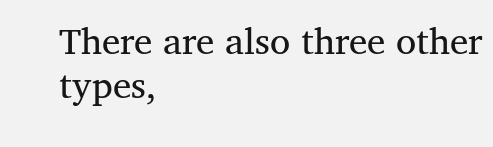There are also three other types,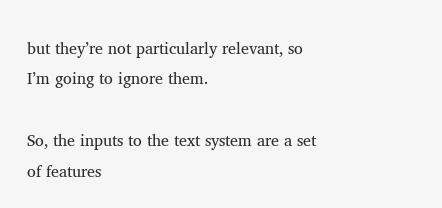but they’re not particularly relevant, so I’m going to ignore them.

So, the inputs to the text system are a set of features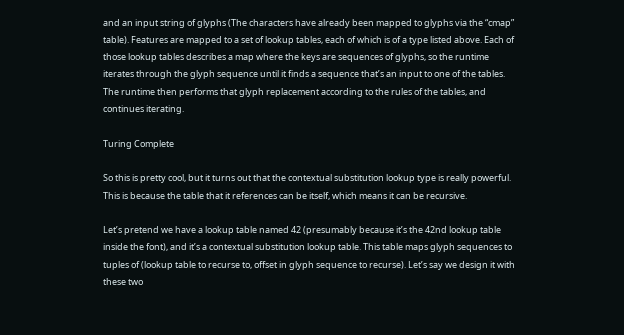and an input string of glyphs (The characters have already been mapped to glyphs via the “cmap” table). Features are mapped to a set of lookup tables, each of which is of a type listed above. Each of those lookup tables describes a map where the keys are sequences of glyphs, so the runtime iterates through the glyph sequence until it finds a sequence that’s an input to one of the tables. The runtime then performs that glyph replacement according to the rules of the tables, and continues iterating.

Turing Complete

So this is pretty cool, but it turns out that the contextual substitution lookup type is really powerful. This is because the table that it references can be itself, which means it can be recursive.

Let’s pretend we have a lookup table named 42 (presumably because it’s the 42nd lookup table inside the font), and it’s a contextual substitution lookup table. This table maps glyph sequences to tuples of (lookup table to recurse to, offset in glyph sequence to recurse). Let’s say we design it with these two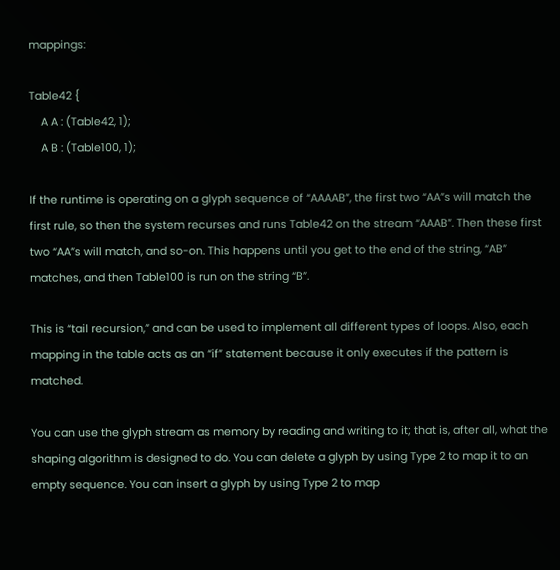mappings:

Table42 {
    A A : (Table42, 1);
    A B : (Table100, 1);

If the runtime is operating on a glyph sequence of “AAAAB”, the first two “AA”s will match the first rule, so then the system recurses and runs Table42 on the stream “AAAB”. Then these first two “AA”s will match, and so-on. This happens until you get to the end of the string, “AB” matches, and then Table100 is run on the string “B”.

This is “tail recursion,” and can be used to implement all different types of loops. Also, each mapping in the table acts as an “if” statement because it only executes if the pattern is matched.

You can use the glyph stream as memory by reading and writing to it; that is, after all, what the shaping algorithm is designed to do. You can delete a glyph by using Type 2 to map it to an empty sequence. You can insert a glyph by using Type 2 to map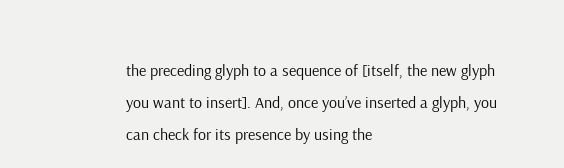the preceding glyph to a sequence of [itself, the new glyph you want to insert]. And, once you’ve inserted a glyph, you can check for its presence by using the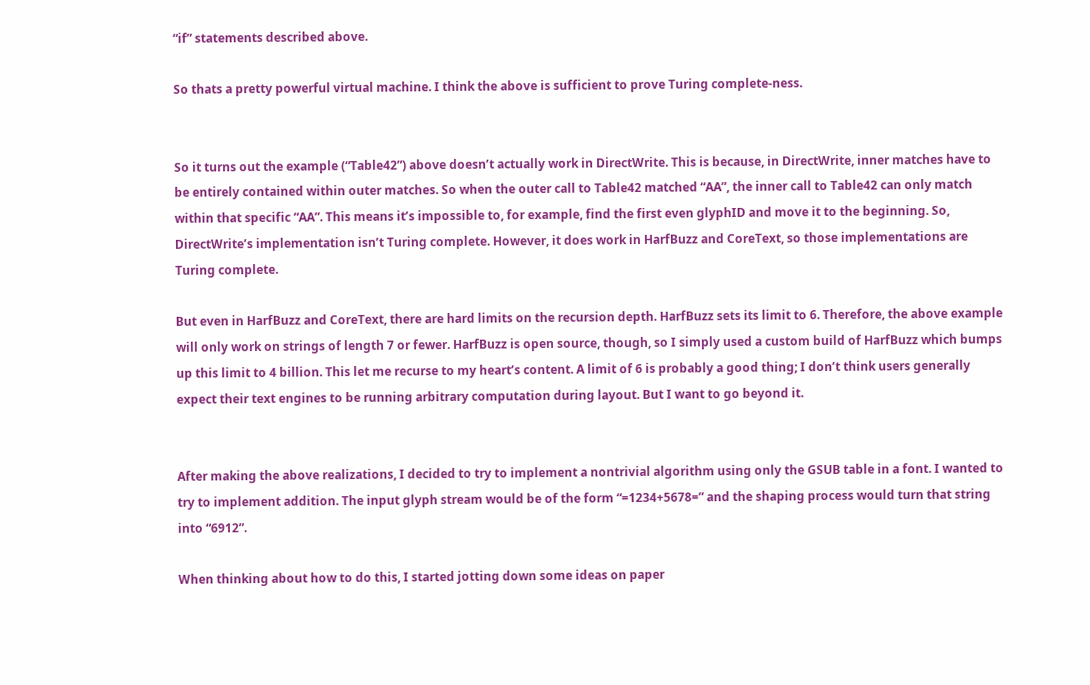“if” statements described above.

So thats a pretty powerful virtual machine. I think the above is sufficient to prove Turing complete-ness.


So it turns out the example (“Table42”) above doesn’t actually work in DirectWrite. This is because, in DirectWrite, inner matches have to be entirely contained within outer matches. So when the outer call to Table42 matched “AA”, the inner call to Table42 can only match within that specific “AA”. This means it’s impossible to, for example, find the first even glyphID and move it to the beginning. So, DirectWrite’s implementation isn’t Turing complete. However, it does work in HarfBuzz and CoreText, so those implementations are Turing complete.

But even in HarfBuzz and CoreText, there are hard limits on the recursion depth. HarfBuzz sets its limit to 6. Therefore, the above example will only work on strings of length 7 or fewer. HarfBuzz is open source, though, so I simply used a custom build of HarfBuzz which bumps up this limit to 4 billion. This let me recurse to my heart’s content. A limit of 6 is probably a good thing; I don’t think users generally expect their text engines to be running arbitrary computation during layout. But I want to go beyond it.


After making the above realizations, I decided to try to implement a nontrivial algorithm using only the GSUB table in a font. I wanted to try to implement addition. The input glyph stream would be of the form “=1234+5678=” and the shaping process would turn that string into “6912”.

When thinking about how to do this, I started jotting down some ideas on paper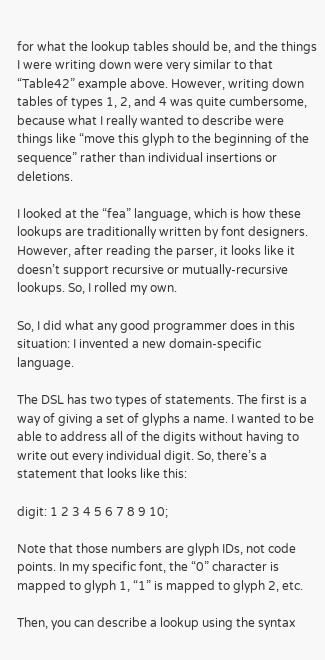for what the lookup tables should be, and the things I were writing down were very similar to that “Table42” example above. However, writing down tables of types 1, 2, and 4 was quite cumbersome, because what I really wanted to describe were things like “move this glyph to the beginning of the sequence” rather than individual insertions or deletions.

I looked at the “fea” language, which is how these lookups are traditionally written by font designers. However, after reading the parser, it looks like it doesn’t support recursive or mutually-recursive lookups. So, I rolled my own.

So, I did what any good programmer does in this situation: I invented a new domain-specific language.

The DSL has two types of statements. The first is a way of giving a set of glyphs a name. I wanted to be able to address all of the digits without having to write out every individual digit. So, there’s a statement that looks like this:

digit: 1 2 3 4 5 6 7 8 9 10;

Note that those numbers are glyph IDs, not code points. In my specific font, the “0” character is mapped to glyph 1, “1” is mapped to glyph 2, etc.

Then, you can describe a lookup using the syntax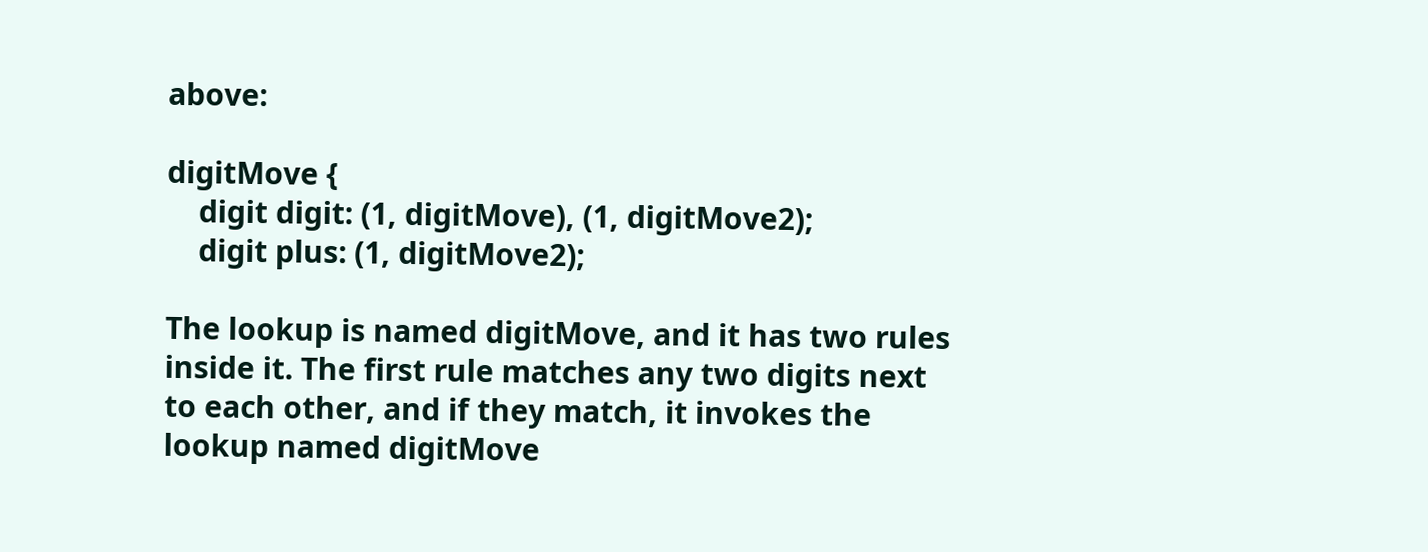above:

digitMove {
    digit digit: (1, digitMove), (1, digitMove2);
    digit plus: (1, digitMove2);

The lookup is named digitMove, and it has two rules inside it. The first rule matches any two digits next to each other, and if they match, it invokes the lookup named digitMove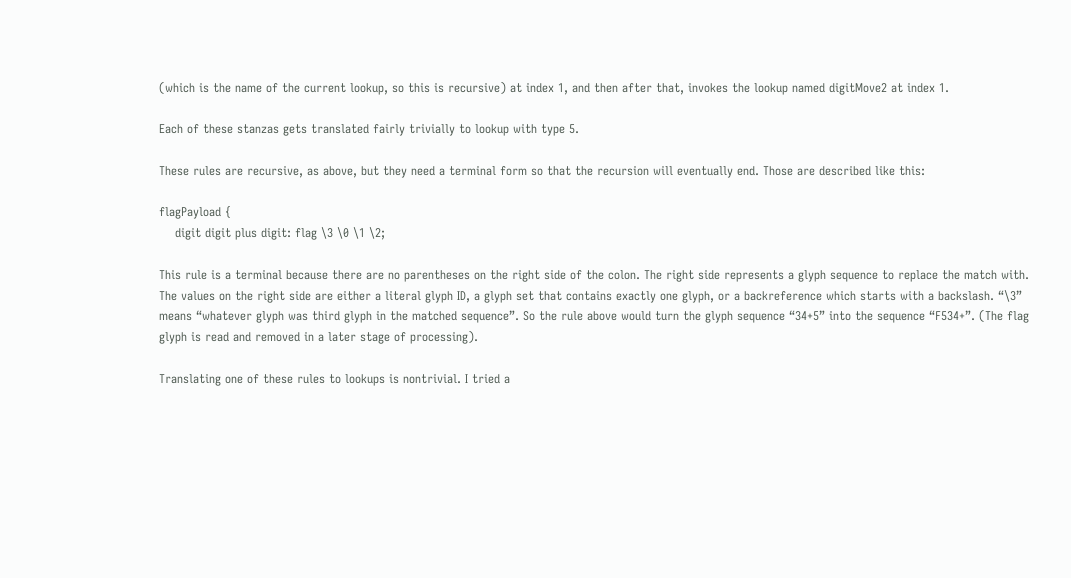(which is the name of the current lookup, so this is recursive) at index 1, and then after that, invokes the lookup named digitMove2 at index 1.

Each of these stanzas gets translated fairly trivially to lookup with type 5.

These rules are recursive, as above, but they need a terminal form so that the recursion will eventually end. Those are described like this:

flagPayload {
    digit digit plus digit: flag \3 \0 \1 \2;

This rule is a terminal because there are no parentheses on the right side of the colon. The right side represents a glyph sequence to replace the match with. The values on the right side are either a literal glyph ID, a glyph set that contains exactly one glyph, or a backreference which starts with a backslash. “\3” means “whatever glyph was third glyph in the matched sequence”. So the rule above would turn the glyph sequence “34+5” into the sequence “F534+”. (The flag glyph is read and removed in a later stage of processing).

Translating one of these rules to lookups is nontrivial. I tried a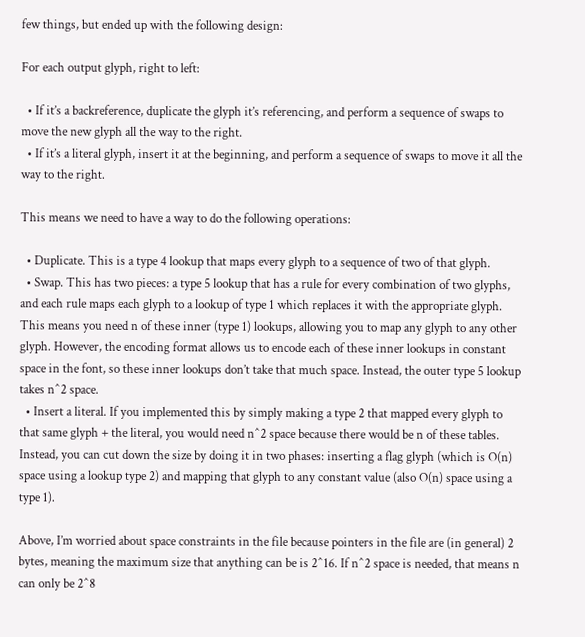few things, but ended up with the following design:

For each output glyph, right to left:

  • If it’s a backreference, duplicate the glyph it’s referencing, and perform a sequence of swaps to move the new glyph all the way to the right.
  • If it’s a literal glyph, insert it at the beginning, and perform a sequence of swaps to move it all the way to the right.

This means we need to have a way to do the following operations:

  • Duplicate. This is a type 4 lookup that maps every glyph to a sequence of two of that glyph.
  • Swap. This has two pieces: a type 5 lookup that has a rule for every combination of two glyphs, and each rule maps each glyph to a lookup of type 1 which replaces it with the appropriate glyph. This means you need n of these inner (type 1) lookups, allowing you to map any glyph to any other glyph. However, the encoding format allows us to encode each of these inner lookups in constant space in the font, so these inner lookups don’t take that much space. Instead, the outer type 5 lookup takes n^2 space.
  • Insert a literal. If you implemented this by simply making a type 2 that mapped every glyph to that same glyph + the literal, you would need n^2 space because there would be n of these tables. Instead, you can cut down the size by doing it in two phases: inserting a flag glyph (which is O(n) space using a lookup type 2) and mapping that glyph to any constant value (also O(n) space using a type 1).

Above, I’m worried about space constraints in the file because pointers in the file are (in general) 2 bytes, meaning the maximum size that anything can be is 2^16. If n^2 space is needed, that means n can only be 2^8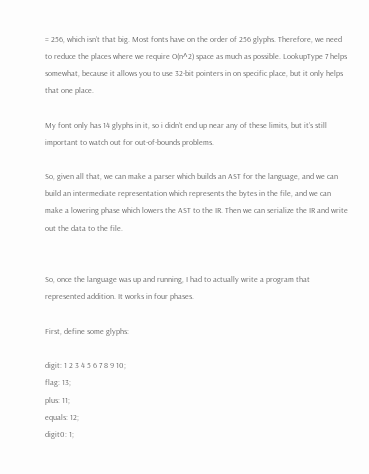= 256, which isn’t that big. Most fonts have on the order of 256 glyphs. Therefore, we need to reduce the places where we require O(n^2) space as much as possible. LookupType 7 helps somewhat, because it allows you to use 32-bit pointers in on specific place, but it only helps that one place.

My font only has 14 glyphs in it, so i didn’t end up near any of these limits, but it’s still important to watch out for out-of-bounds problems.

So, given all that, we can make a parser which builds an AST for the language, and we can build an intermediate representation which represents the bytes in the file, and we can make a lowering phase which lowers the AST to the IR. Then we can serialize the IR and write out the data to the file.


So, once the language was up and running, I had to actually write a program that represented addition. It works in four phases.

First, define some glyphs:

digit: 1 2 3 4 5 6 7 8 9 10;
flag: 13;
plus: 11;
equals: 12;
digit0: 1;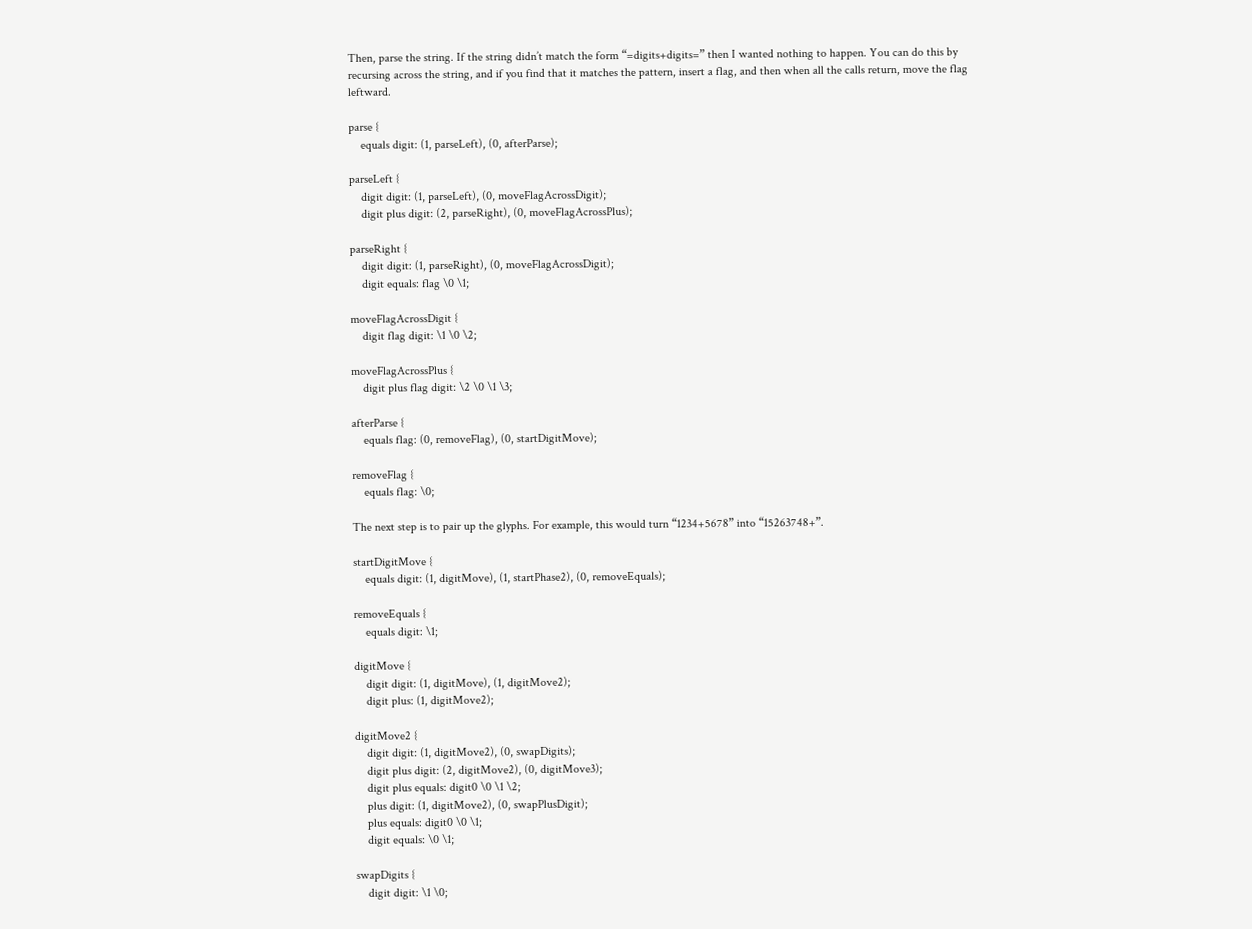Then, parse the string. If the string didn’t match the form “=digits+digits=” then I wanted nothing to happen. You can do this by recursing across the string, and if you find that it matches the pattern, insert a flag, and then when all the calls return, move the flag leftward.

parse {
    equals digit: (1, parseLeft), (0, afterParse);

parseLeft {
    digit digit: (1, parseLeft), (0, moveFlagAcrossDigit);
    digit plus digit: (2, parseRight), (0, moveFlagAcrossPlus);

parseRight {
    digit digit: (1, parseRight), (0, moveFlagAcrossDigit);
    digit equals: flag \0 \1;

moveFlagAcrossDigit {
    digit flag digit: \1 \0 \2;

moveFlagAcrossPlus {
    digit plus flag digit: \2 \0 \1 \3;

afterParse {
    equals flag: (0, removeFlag), (0, startDigitMove);

removeFlag {
    equals flag: \0;

The next step is to pair up the glyphs. For example, this would turn “1234+5678” into “15263748+”.

startDigitMove {
    equals digit: (1, digitMove), (1, startPhase2), (0, removeEquals);

removeEquals {
    equals digit: \1;

digitMove {
    digit digit: (1, digitMove), (1, digitMove2);
    digit plus: (1, digitMove2);

digitMove2 {
    digit digit: (1, digitMove2), (0, swapDigits);
    digit plus digit: (2, digitMove2), (0, digitMove3);
    digit plus equals: digit0 \0 \1 \2;
    plus digit: (1, digitMove2), (0, swapPlusDigit);
    plus equals: digit0 \0 \1;
    digit equals: \0 \1;

swapDigits {
    digit digit: \1 \0;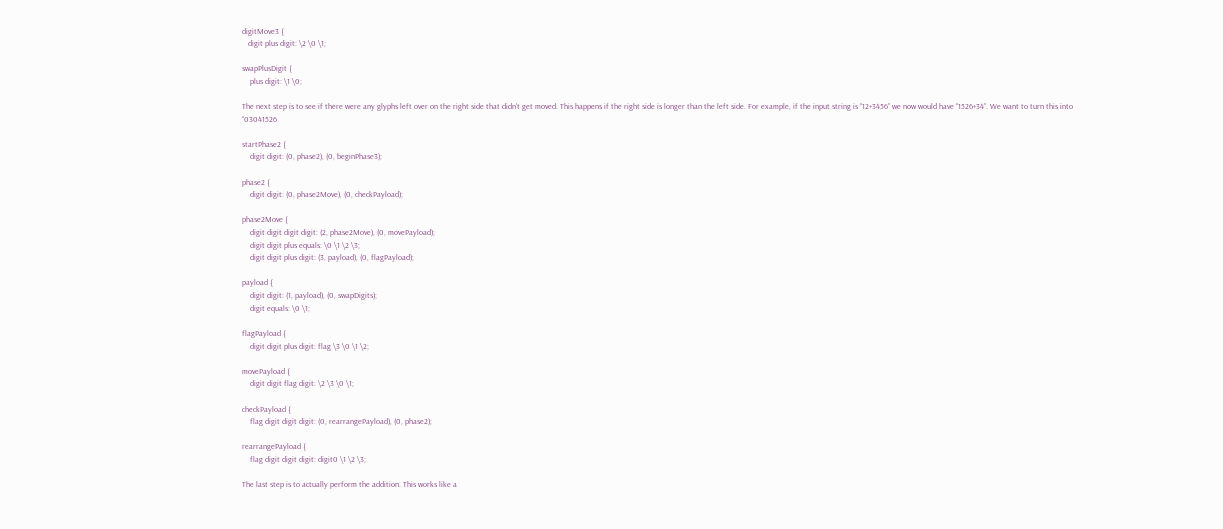digitMove3 {
   digit plus digit: \2 \0 \1;

swapPlusDigit {
    plus digit: \1 \0;

The next step is to see if there were any glyphs left over on the right side that didn’t get moved. This happens if the right side is longer than the left side. For example, if the input string is “12+3456” we now would have “1526+34”. We want to turn this into “03041526

startPhase2 {
    digit digit: (0, phase2), (0, beginPhase3);

phase2 {
    digit digit: (0, phase2Move), (0, checkPayload);

phase2Move {
    digit digit digit digit: (2, phase2Move), (0, movePayload);
    digit digit plus equals: \0 \1 \2 \3;
    digit digit plus digit: (3, payload), (0, flagPayload);

payload {
    digit digit: (1, payload), (0, swapDigits);
    digit equals: \0 \1;

flagPayload {
    digit digit plus digit: flag \3 \0 \1 \2;

movePayload {
    digit digit flag digit: \2 \3 \0 \1;

checkPayload {
    flag digit digit digit: (0, rearrangePayload), (0, phase2);

rearrangePayload {
    flag digit digit digit: digit0 \1 \2 \3;

The last step is to actually perform the addition. This works like a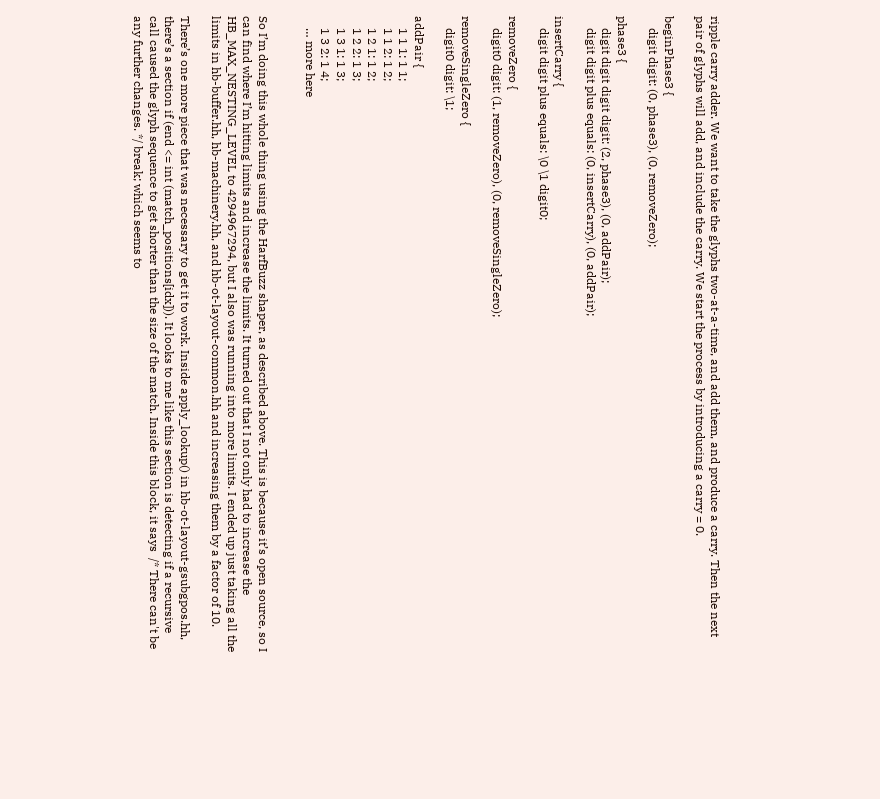ripple carry adder. We want to take the glyphs two-at-a-time, and add them, and produce a carry. Then the next pair of glyphs will add, and include the carry. We start the process by introducing a carry = 0.

beginPhase3 {
    digit digit: (0, phase3), (0, removeZero);

phase3 {
    digit digit digit digit: (2, phase3), (0, addPair);
    digit digit plus equals: (0, insertCarry), (0, addPair);

insertCarry {
    digit digit plus equals: \0 \1 digit0;

removeZero {
    digit0 digit: (1, removeZero), (0, removeSingleZero);

removeSingleZero {
    digit0 digit: \1;

addPair {
    1 1 1: 1 1;
    1 1 2: 1 2;
    1 2 1: 1 2;
    1 2 2: 1 3;
    1 3 1: 1 3;
    1 3 2: 1 4;
    … more here


So I’m doing this whole thing using the HarfBuzz shaper, as described above. This is because it’s open source, so I can find where I’m hitting limits and increase the limits. It turned out that I not only had to increase the HB_MAX_NESTING_LEVEL to 4294967294, but I also was running into more limits. I ended up just taking all the limits in hb-buffer.hh, hb-machinery.hh, and hb-ot-layout-common.hh and increasing them by a factor of 10.

There’s one more piece that was necessary to get it to work. Inside apply_lookup() in hb-ot-layout-gsubgpos.hh, there’s a section if (end <= int (match_positions[idx])). It looks to me like this section is detecting if a recursive call caused the glyph sequence to get shorter than the size of the match. Inside this block, it says  /* There can't be any further changes. */ break; which seems to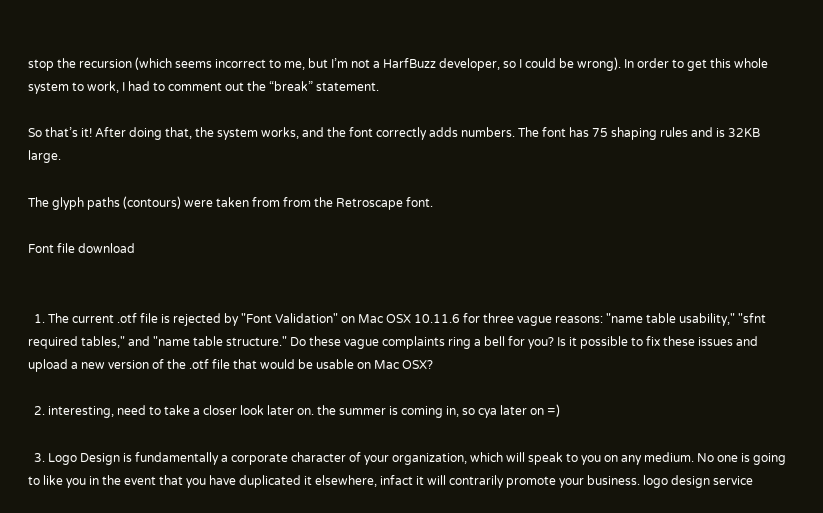stop the recursion (which seems incorrect to me, but I’m not a HarfBuzz developer, so I could be wrong). In order to get this whole system to work, I had to comment out the “break” statement.

So that’s it! After doing that, the system works, and the font correctly adds numbers. The font has 75 shaping rules and is 32KB large.

The glyph paths (contours) were taken from from the Retroscape font.

Font file download


  1. The current .otf file is rejected by "Font Validation" on Mac OSX 10.11.6 for three vague reasons: "name table usability," "sfnt required tables," and "name table structure." Do these vague complaints ring a bell for you? Is it possible to fix these issues and upload a new version of the .otf file that would be usable on Mac OSX?

  2. interesting, need to take a closer look later on. the summer is coming in, so cya later on =)

  3. Logo Design is fundamentally a corporate character of your organization, which will speak to you on any medium. No one is going to like you in the event that you have duplicated it elsewhere, infact it will contrarily promote your business. logo design service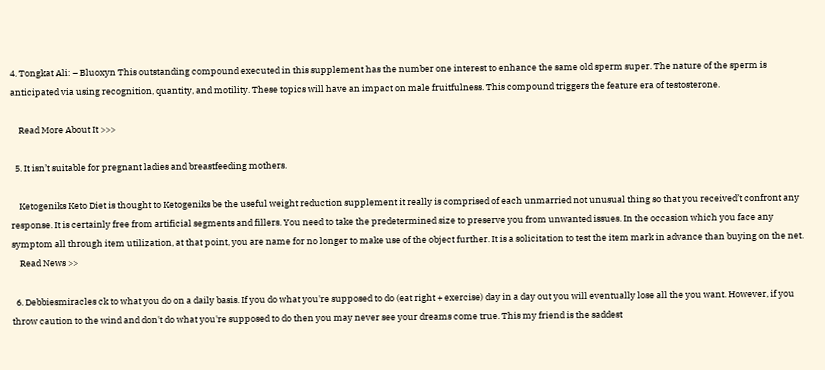4. Tongkat Ali: – Bluoxyn This outstanding compound executed in this supplement has the number one interest to enhance the same old sperm super. The nature of the sperm is anticipated via using recognition, quantity, and motility. These topics will have an impact on male fruitfulness. This compound triggers the feature era of testosterone.

    Read More About It >>>

  5. It isn’t suitable for pregnant ladies and breastfeeding mothers.

    Ketogeniks Keto Diet is thought to Ketogeniks be the useful weight reduction supplement it really is comprised of each unmarried not unusual thing so that you received’t confront any response. It is certainly free from artificial segments and fillers. You need to take the predetermined size to preserve you from unwanted issues. In the occasion which you face any symptom all through item utilization, at that point, you are name for no longer to make use of the object further. It is a solicitation to test the item mark in advance than buying on the net.
    Read News >>

  6. Debbiesmiracles ck to what you do on a daily basis. If you do what you're supposed to do (eat right + exercise) day in a day out you will eventually lose all the you want. However, if you throw caution to the wind and don't do what you're supposed to do then you may never see your dreams come true. This my friend is the saddest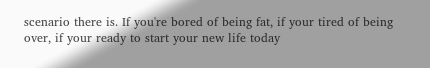scenario there is. If you're bored of being fat, if your tired of being over, if your ready to start your new life today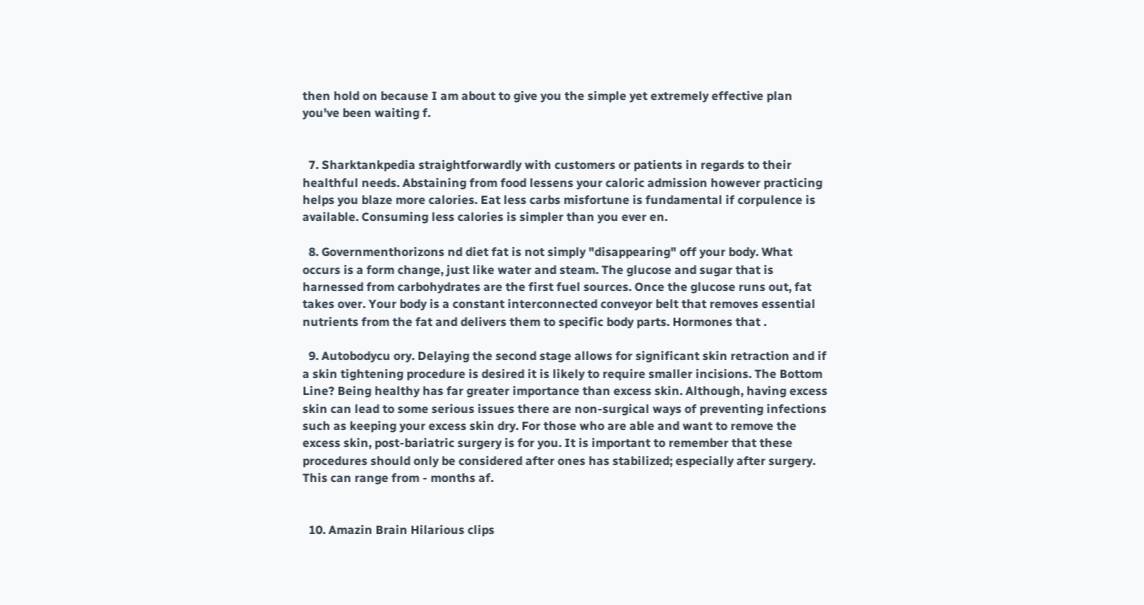then hold on because I am about to give you the simple yet extremely effective plan you've been waiting f.


  7. Sharktankpedia straightforwardly with customers or patients in regards to their healthful needs. Abstaining from food lessens your caloric admission however practicing helps you blaze more calories. Eat less carbs misfortune is fundamental if corpulence is available. Consuming less calories is simpler than you ever en.

  8. Governmenthorizons nd diet fat is not simply "disappearing" off your body. What occurs is a form change, just like water and steam. The glucose and sugar that is harnessed from carbohydrates are the first fuel sources. Once the glucose runs out, fat takes over. Your body is a constant interconnected conveyor belt that removes essential nutrients from the fat and delivers them to specific body parts. Hormones that .

  9. Autobodycu ory. Delaying the second stage allows for significant skin retraction and if a skin tightening procedure is desired it is likely to require smaller incisions. The Bottom Line? Being healthy has far greater importance than excess skin. Although, having excess skin can lead to some serious issues there are non-surgical ways of preventing infections such as keeping your excess skin dry. For those who are able and want to remove the excess skin, post-bariatric surgery is for you. It is important to remember that these procedures should only be considered after ones has stabilized; especially after surgery. This can range from - months af.


  10. Amazin Brain Hilarious clips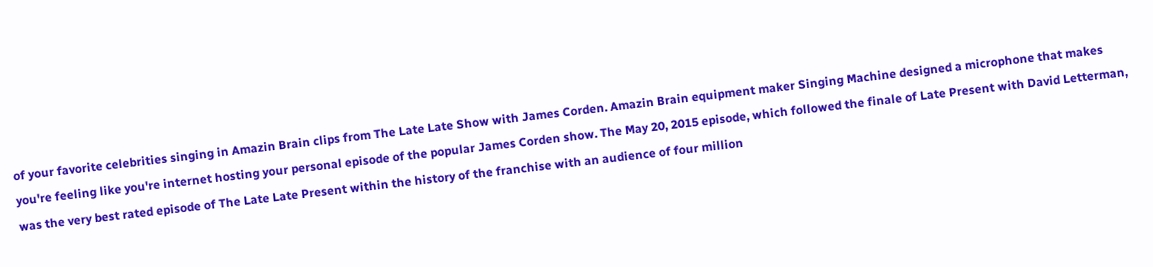of your favorite celebrities singing in Amazin Brain clips from The Late Late Show with James Corden. Amazin Brain equipment maker Singing Machine designed a microphone that makes you're feeling like you're internet hosting your personal episode of the popular James Corden show. The May 20, 2015 episode, which followed the finale of Late Present with David Letterman, was the very best rated episode of The Late Late Present within the history of the franchise with an audience of four million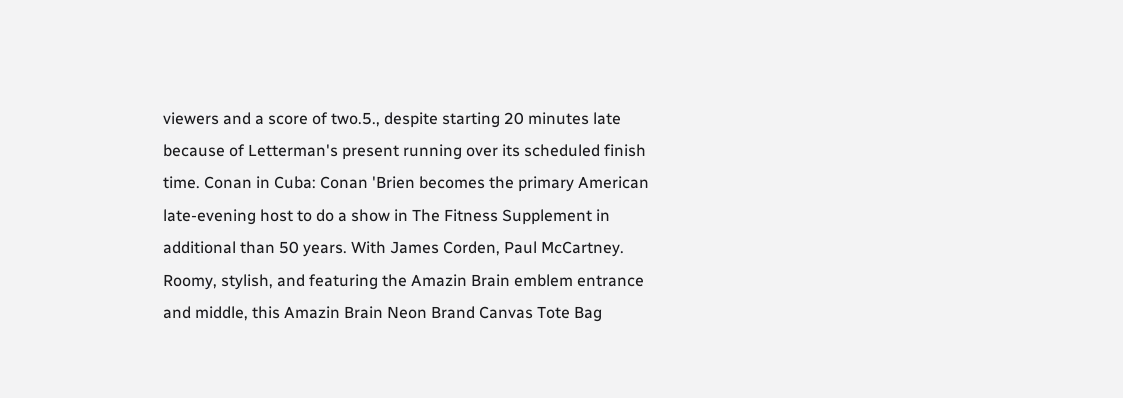viewers and a score of two.5., despite starting 20 minutes late because of Letterman's present running over its scheduled finish time. Conan in Cuba: Conan 'Brien becomes the primary American late-evening host to do a show in The Fitness Supplement in additional than 50 years. With James Corden, Paul McCartney. Roomy, stylish, and featuring the Amazin Brain emblem entrance and middle, this Amazin Brain Neon Brand Canvas Tote Bag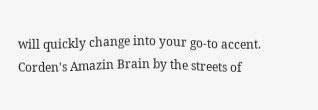will quickly change into your go-to accent. Corden's Amazin Brain by the streets of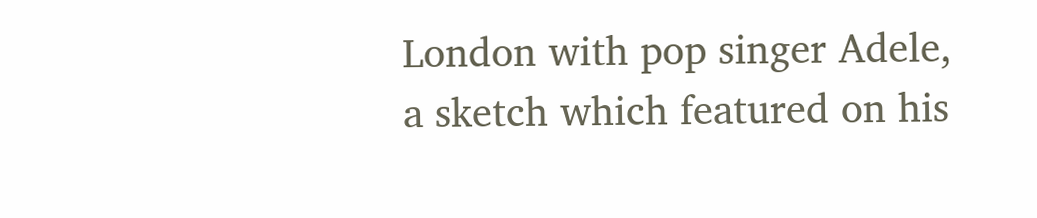London with pop singer Adele, a sketch which featured on his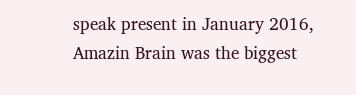speak present in January 2016, Amazin Brain was the biggest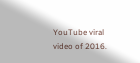YouTube viral video of 2016.